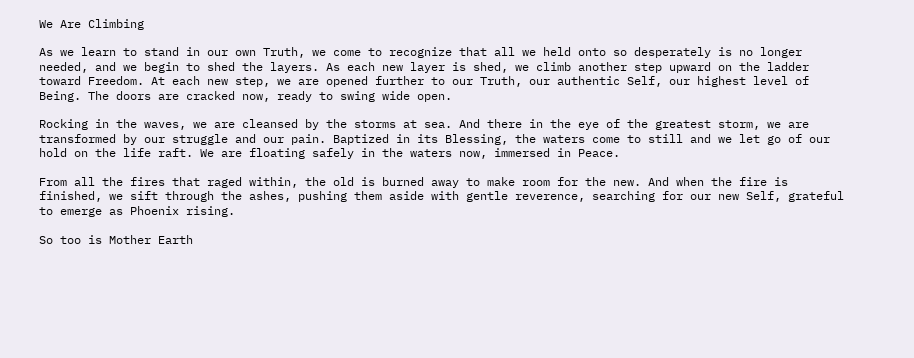We Are Climbing

As we learn to stand in our own Truth, we come to recognize that all we held onto so desperately is no longer needed, and we begin to shed the layers. As each new layer is shed, we climb another step upward on the ladder toward Freedom. At each new step, we are opened further to our Truth, our authentic Self, our highest level of Being. The doors are cracked now, ready to swing wide open.

Rocking in the waves, we are cleansed by the storms at sea. And there in the eye of the greatest storm, we are transformed by our struggle and our pain. Baptized in its Blessing, the waters come to still and we let go of our hold on the life raft. We are floating safely in the waters now, immersed in Peace.

From all the fires that raged within, the old is burned away to make room for the new. And when the fire is finished, we sift through the ashes, pushing them aside with gentle reverence, searching for our new Self, grateful to emerge as Phoenix rising.

So too is Mother Earth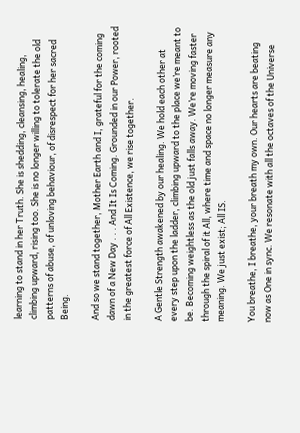learning to stand in her Truth. She is shedding, cleansing, healing, climbing upward, rising too. She is no longer willing to tolerate the old patterns of abuse, of unloving behaviour, of disrespect for her sacred Being.

And so we stand together, Mother Earth and I, grateful for the coming dawn of a New Day . . . And It Is Coming. Grounded in our Power, rooted in the greatest force of All Existence, we rise together.

A Gentle Strength awakened by our healing. We hold each other at every step upon the ladder, climbing upward to the place we’re meant to be. Becoming weightless as the old just falls away. We’re moving faster through the spiral of it All, where time and space no longer measure any meaning. We just exist; All IS.

You breathe, I breathe, your breath my own. Our hearts are beating now as One in sync. We resonate with all the octaves of the Universe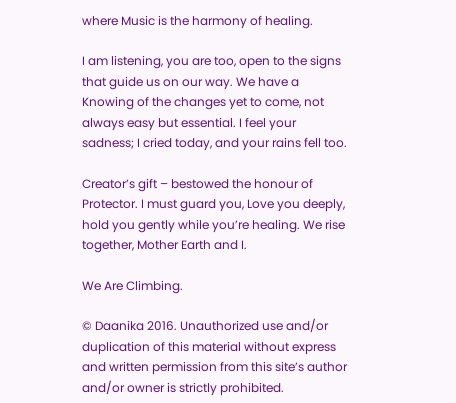where Music is the harmony of healing.

I am listening, you are too, open to the signs that guide us on our way. We have a Knowing of the changes yet to come, not always easy but essential. I feel your sadness; I cried today, and your rains fell too.

Creator’s gift – bestowed the honour of Protector. I must guard you, Love you deeply, hold you gently while you’re healing. We rise together, Mother Earth and I.

We Are Climbing.

© Daanika 2016. Unauthorized use and/or duplication of this material without express and written permission from this site’s author and/or owner is strictly prohibited.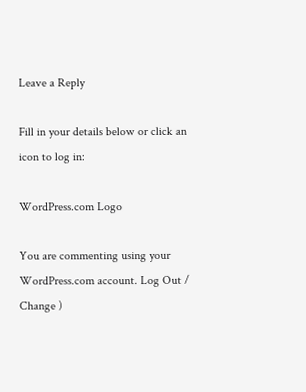Leave a Reply

Fill in your details below or click an icon to log in:

WordPress.com Logo

You are commenting using your WordPress.com account. Log Out /  Change )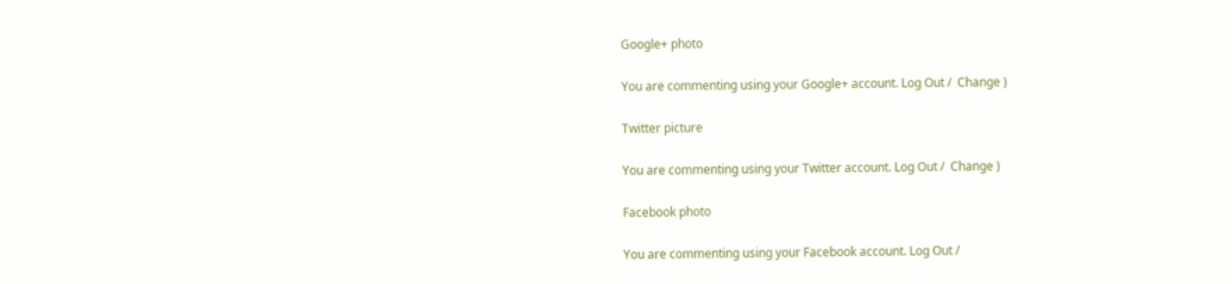Google+ photo

You are commenting using your Google+ account. Log Out /  Change )

Twitter picture

You are commenting using your Twitter account. Log Out /  Change )

Facebook photo

You are commenting using your Facebook account. Log Out /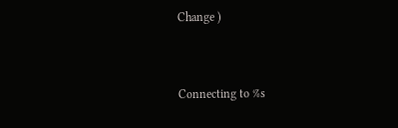Change )


Connecting to %s